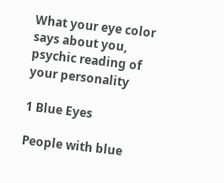What your eye color says about you, psychic reading of your personality

1 Blue Eyes

People with blue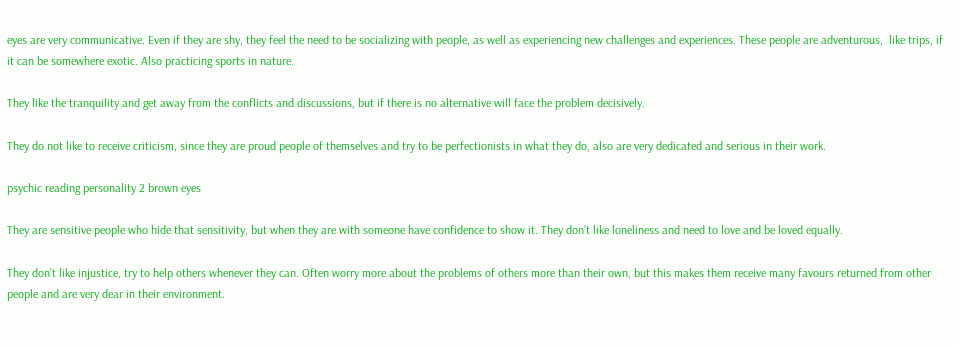eyes are very communicative. Even if they are shy, they feel the need to be socializing with people, as well as experiencing new challenges and experiences. These people are adventurous,  like trips, if it can be somewhere exotic. Also practicing sports in nature.

They like the tranquility and get away from the conflicts and discussions, but if there is no alternative will face the problem decisively.

They do not like to receive criticism, since they are proud people of themselves and try to be perfectionists in what they do, also are very dedicated and serious in their work.

psychic reading personality 2 brown eyes

They are sensitive people who hide that sensitivity, but when they are with someone have confidence to show it. They don’t like loneliness and need to love and be loved equally.

They don’t like injustice, try to help others whenever they can. Often worry more about the problems of others more than their own, but this makes them receive many favours returned from other people and are very dear in their environment.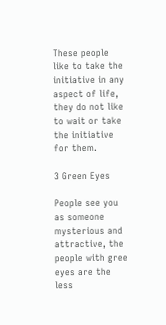These people like to take the initiative in any aspect of life, they do not like to wait or take the initiative for them.

3 Green Eyes

People see you as someone mysterious and attractive, the people with gree eyes are the less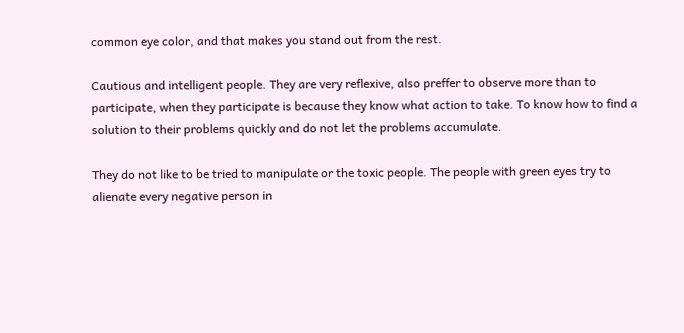common eye color, and that makes you stand out from the rest.

Cautious and intelligent people. They are very reflexive, also preffer to observe more than to participate, when they participate is because they know what action to take. To know how to find a solution to their problems quickly and do not let the problems accumulate.

They do not like to be tried to manipulate or the toxic people. The people with green eyes try to alienate every negative person in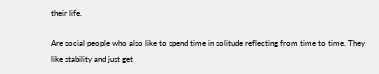their life.

Are social people who also like to spend time in solitude reflecting from time to time. They like stability and just get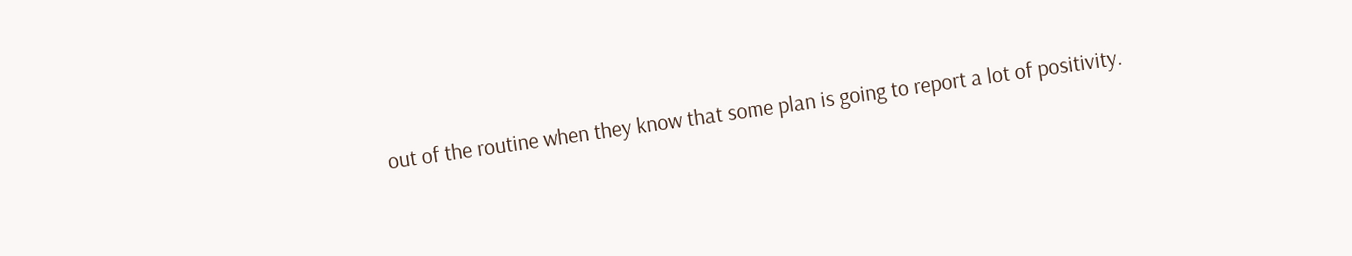out of the routine when they know that some plan is going to report a lot of positivity.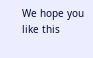We hope you like this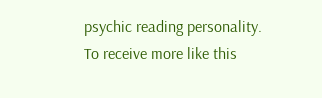psychic reading personality. To receive more like this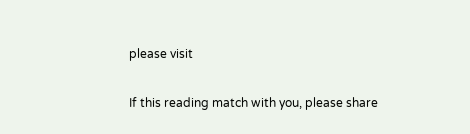please visit

If this reading match with you, please share